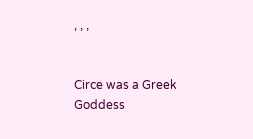, , ,


Circe was a Greek Goddess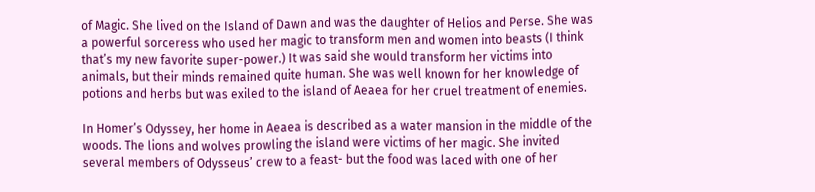of Magic. She lived on the Island of Dawn and was the daughter of Helios and Perse. She was a powerful sorceress who used her magic to transform men and women into beasts (I think that’s my new favorite super-power.) It was said she would transform her victims into animals, but their minds remained quite human. She was well known for her knowledge of potions and herbs but was exiled to the island of Aeaea for her cruel treatment of enemies.

In Homer’s Odyssey, her home in Aeaea is described as a water mansion in the middle of the woods. The lions and wolves prowling the island were victims of her magic. She invited several members of Odysseus’ crew to a feast- but the food was laced with one of her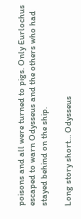poisons and all were turned to pigs. Only Eurlochus escaped to warn Odysseus and the others who had stayed behind on the ship.

Long story short… Odysseus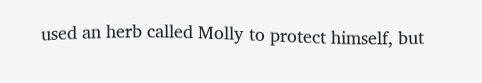used an herb called Molly to protect himself, but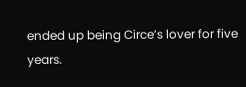ended up being Circe’s lover for five years.